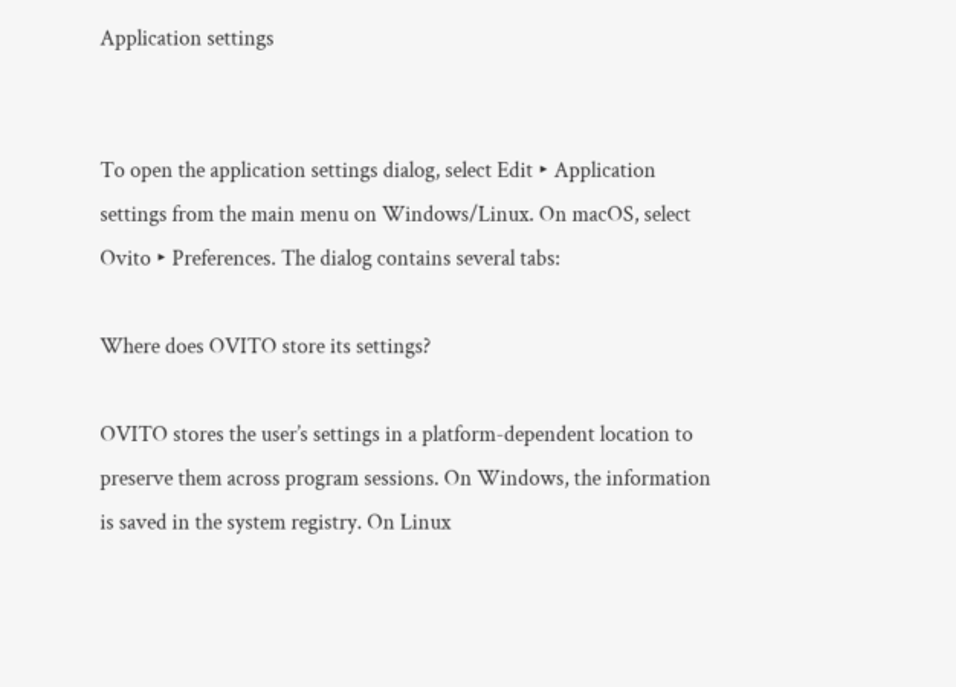Application settings


To open the application settings dialog, select Edit ‣ Application settings from the main menu on Windows/Linux. On macOS, select Ovito ‣ Preferences. The dialog contains several tabs:

Where does OVITO store its settings?

OVITO stores the user’s settings in a platform-dependent location to preserve them across program sessions. On Windows, the information is saved in the system registry. On Linux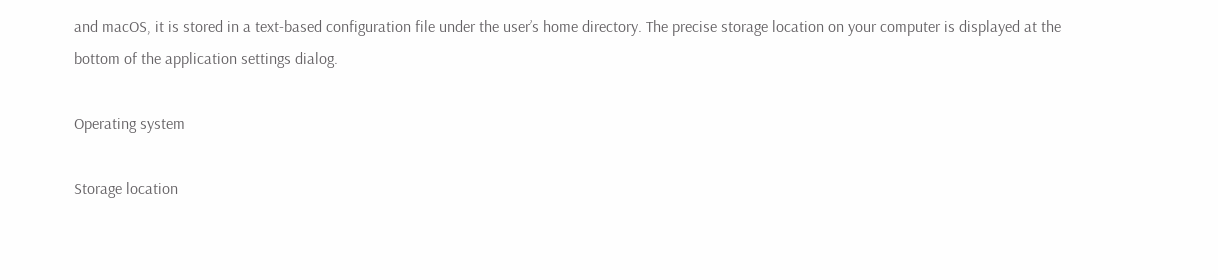and macOS, it is stored in a text-based configuration file under the user’s home directory. The precise storage location on your computer is displayed at the bottom of the application settings dialog.

Operating system

Storage location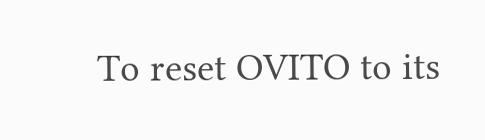To reset OVITO to its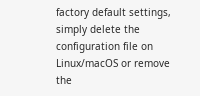factory default settings, simply delete the configuration file on Linux/macOS or remove the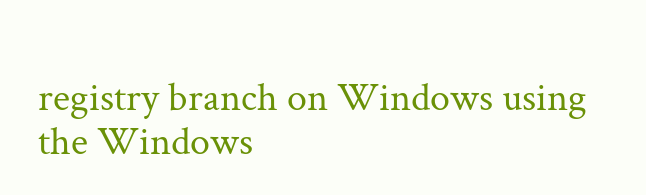registry branch on Windows using the Windows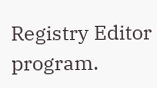Registry Editor program.